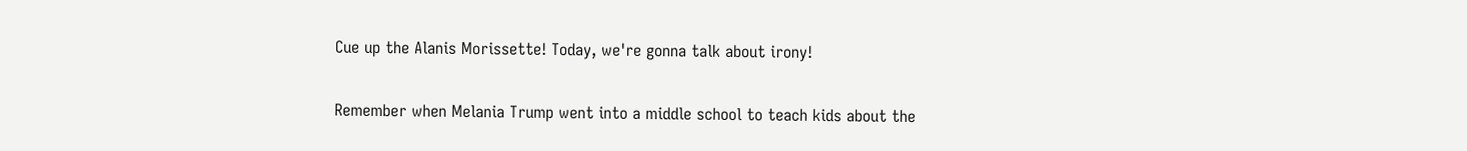Cue up the Alanis Morissette! Today, we're gonna talk about irony!

Remember when Melania Trump went into a middle school to teach kids about the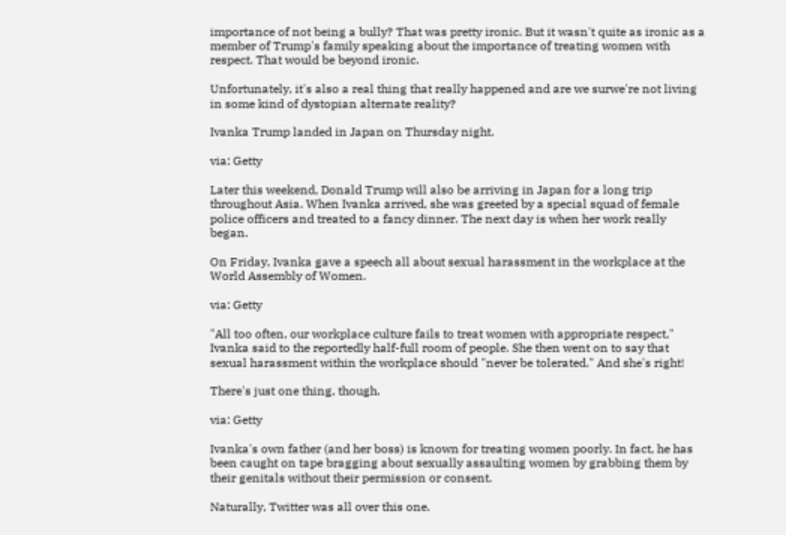importance of not being a bully? That was pretty ironic. But it wasn't quite as ironic as a member of Trump's family speaking about the importance of treating women with respect. That would be beyond ironic.

Unfortunately, it's also a real thing that really happened and are we surwe're not living in some kind of dystopian alternate reality?

Ivanka Trump landed in Japan on Thursday night.

via: Getty

Later this weekend, Donald Trump will also be arriving in Japan for a long trip throughout Asia. When Ivanka arrived, she was greeted by a special squad of female police officers and treated to a fancy dinner. The next day is when her work really began.

On Friday, Ivanka gave a speech all about sexual harassment in the workplace at the World Assembly of Women.

via: Getty

"All too often, our workplace culture fails to treat women with appropriate respect," Ivanka said to the reportedly half-full room of people. She then went on to say that sexual harassment within the workplace should "never be tolerated." And she's right!

There's just one thing, though.

via: Getty

Ivanka's own father (and her boss) is known for treating women poorly. In fact, he has been caught on tape bragging about sexually assaulting women by grabbing them by their genitals without their permission or consent.

Naturally, Twitter was all over this one.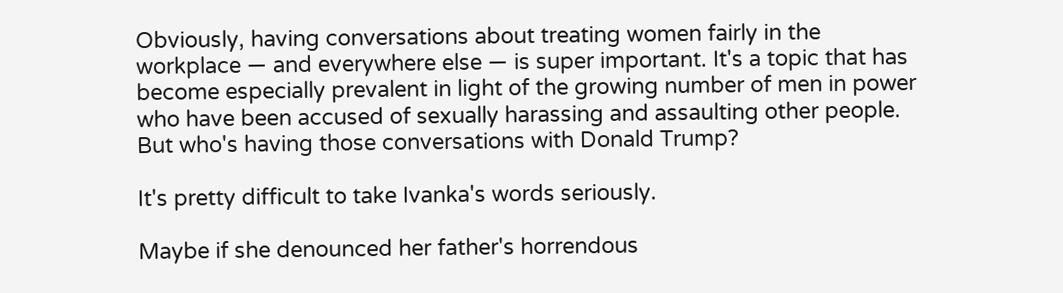Obviously, having conversations about treating women fairly in the workplace — and everywhere else — is super important. It's a topic that has become especially prevalent in light of the growing number of men in power who have been accused of sexually harassing and assaulting other people. But who's having those conversations with Donald Trump?

It's pretty difficult to take Ivanka's words seriously.

Maybe if she denounced her father's horrendous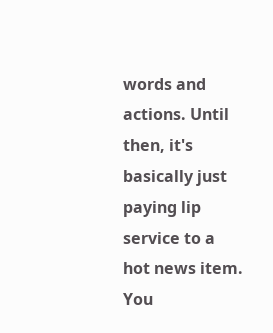words and actions. Until then, it's basically just paying lip service to a hot news item. You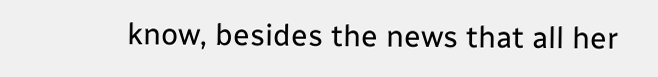know, besides the news that all her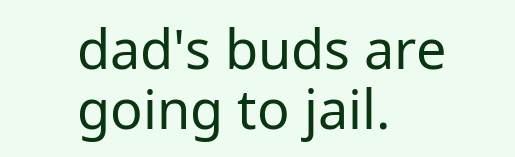dad's buds are going to jail.